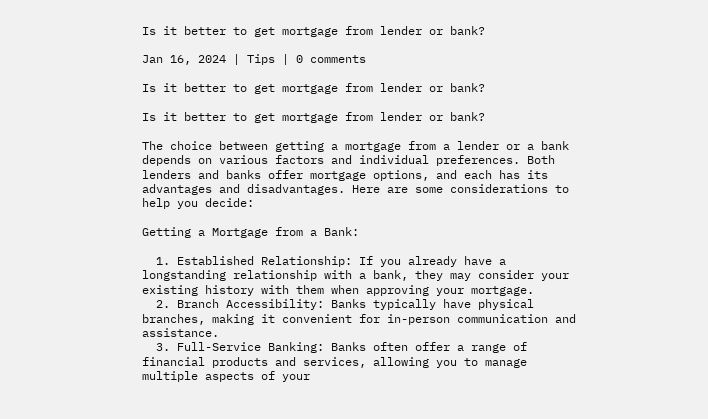Is it better to get mortgage from lender or bank?

Jan 16, 2024 | Tips | 0 comments

Is it better to get mortgage from lender or bank?

Is it better to get mortgage from lender or bank?

The choice between getting a mortgage from a lender or a bank depends on various factors and individual preferences. Both lenders and banks offer mortgage options, and each has its advantages and disadvantages. Here are some considerations to help you decide:

Getting a Mortgage from a Bank:

  1. Established Relationship: If you already have a longstanding relationship with a bank, they may consider your existing history with them when approving your mortgage.
  2. Branch Accessibility: Banks typically have physical branches, making it convenient for in-person communication and assistance.
  3. Full-Service Banking: Banks often offer a range of financial products and services, allowing you to manage multiple aspects of your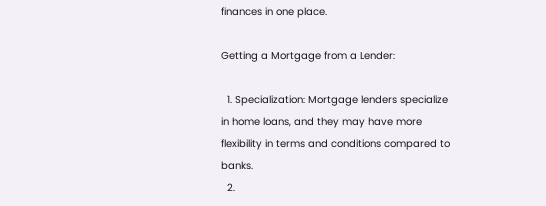finances in one place.

Getting a Mortgage from a Lender:

  1. Specialization: Mortgage lenders specialize in home loans, and they may have more flexibility in terms and conditions compared to banks.
  2.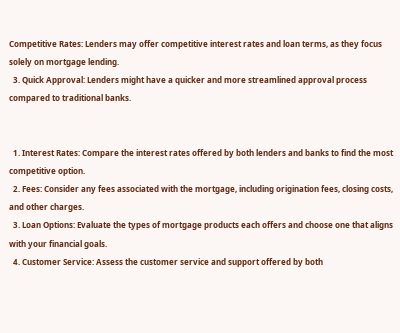Competitive Rates: Lenders may offer competitive interest rates and loan terms, as they focus solely on mortgage lending.
  3. Quick Approval: Lenders might have a quicker and more streamlined approval process compared to traditional banks.


  1. Interest Rates: Compare the interest rates offered by both lenders and banks to find the most competitive option.
  2. Fees: Consider any fees associated with the mortgage, including origination fees, closing costs, and other charges.
  3. Loan Options: Evaluate the types of mortgage products each offers and choose one that aligns with your financial goals.
  4. Customer Service: Assess the customer service and support offered by both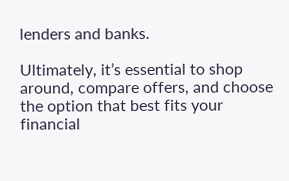lenders and banks.

Ultimately, it’s essential to shop around, compare offers, and choose the option that best fits your financial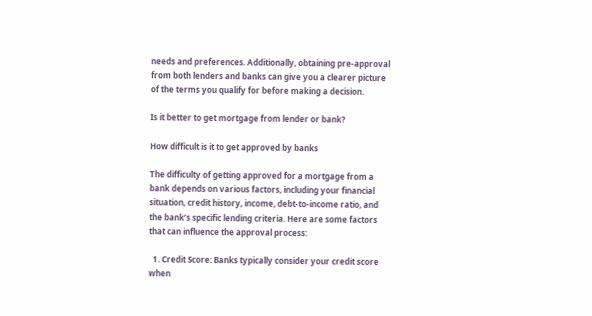needs and preferences. Additionally, obtaining pre-approval from both lenders and banks can give you a clearer picture of the terms you qualify for before making a decision.

Is it better to get mortgage from lender or bank?

How difficult is it to get approved by banks

The difficulty of getting approved for a mortgage from a bank depends on various factors, including your financial situation, credit history, income, debt-to-income ratio, and the bank’s specific lending criteria. Here are some factors that can influence the approval process:

  1. Credit Score: Banks typically consider your credit score when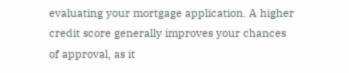evaluating your mortgage application. A higher credit score generally improves your chances of approval, as it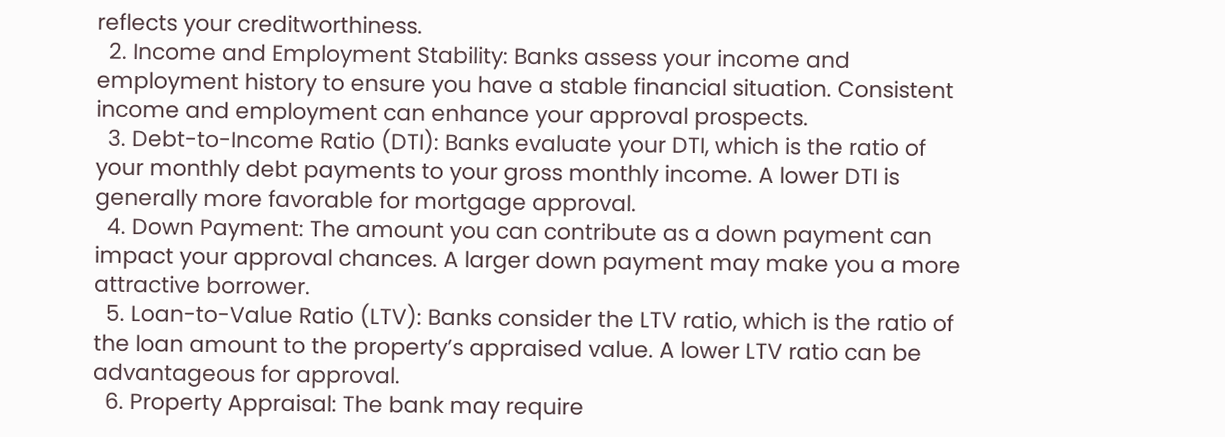reflects your creditworthiness.
  2. Income and Employment Stability: Banks assess your income and employment history to ensure you have a stable financial situation. Consistent income and employment can enhance your approval prospects.
  3. Debt-to-Income Ratio (DTI): Banks evaluate your DTI, which is the ratio of your monthly debt payments to your gross monthly income. A lower DTI is generally more favorable for mortgage approval.
  4. Down Payment: The amount you can contribute as a down payment can impact your approval chances. A larger down payment may make you a more attractive borrower.
  5. Loan-to-Value Ratio (LTV): Banks consider the LTV ratio, which is the ratio of the loan amount to the property’s appraised value. A lower LTV ratio can be advantageous for approval.
  6. Property Appraisal: The bank may require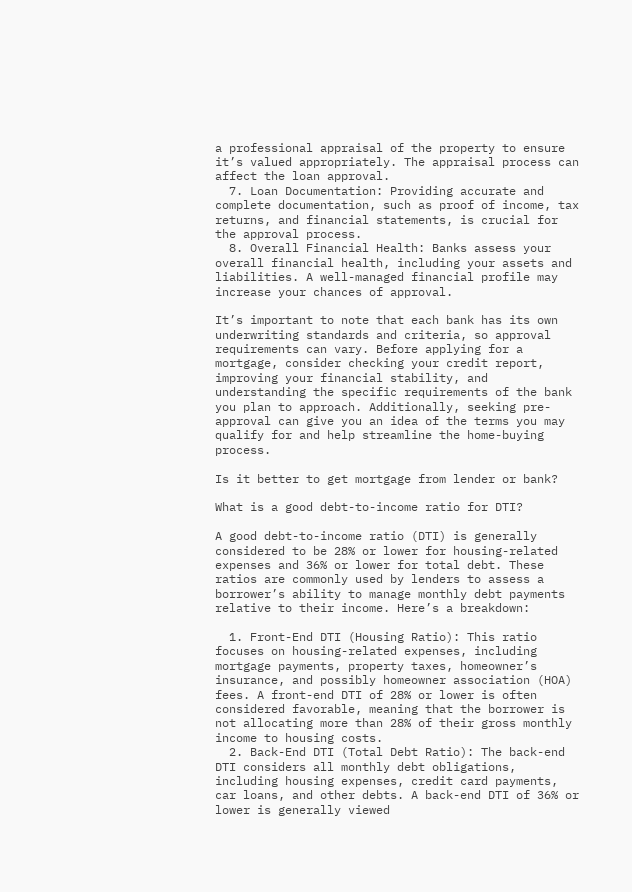a professional appraisal of the property to ensure it’s valued appropriately. The appraisal process can affect the loan approval.
  7. Loan Documentation: Providing accurate and complete documentation, such as proof of income, tax returns, and financial statements, is crucial for the approval process.
  8. Overall Financial Health: Banks assess your overall financial health, including your assets and liabilities. A well-managed financial profile may increase your chances of approval.

It’s important to note that each bank has its own underwriting standards and criteria, so approval requirements can vary. Before applying for a mortgage, consider checking your credit report, improving your financial stability, and understanding the specific requirements of the bank you plan to approach. Additionally, seeking pre-approval can give you an idea of the terms you may qualify for and help streamline the home-buying process.

Is it better to get mortgage from lender or bank?

What is a good debt-to-income ratio for DTI?

A good debt-to-income ratio (DTI) is generally considered to be 28% or lower for housing-related expenses and 36% or lower for total debt. These ratios are commonly used by lenders to assess a borrower’s ability to manage monthly debt payments relative to their income. Here’s a breakdown:

  1. Front-End DTI (Housing Ratio): This ratio focuses on housing-related expenses, including mortgage payments, property taxes, homeowner’s insurance, and possibly homeowner association (HOA) fees. A front-end DTI of 28% or lower is often considered favorable, meaning that the borrower is not allocating more than 28% of their gross monthly income to housing costs.
  2. Back-End DTI (Total Debt Ratio): The back-end DTI considers all monthly debt obligations, including housing expenses, credit card payments, car loans, and other debts. A back-end DTI of 36% or lower is generally viewed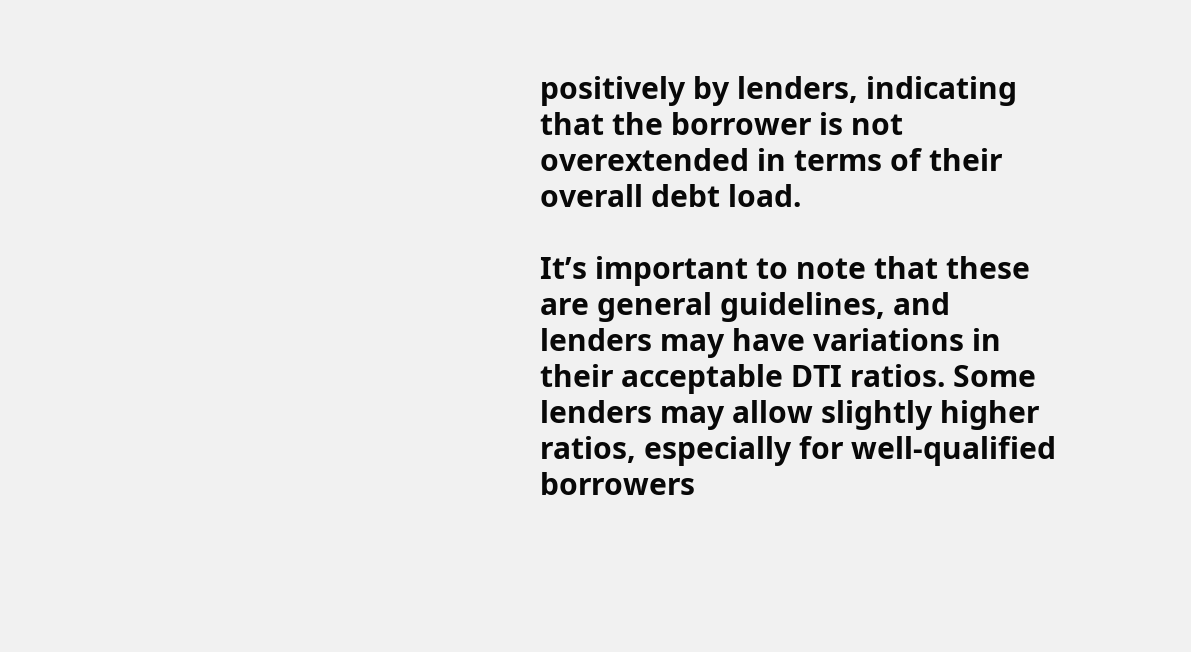positively by lenders, indicating that the borrower is not overextended in terms of their overall debt load.

It’s important to note that these are general guidelines, and lenders may have variations in their acceptable DTI ratios. Some lenders may allow slightly higher ratios, especially for well-qualified borrowers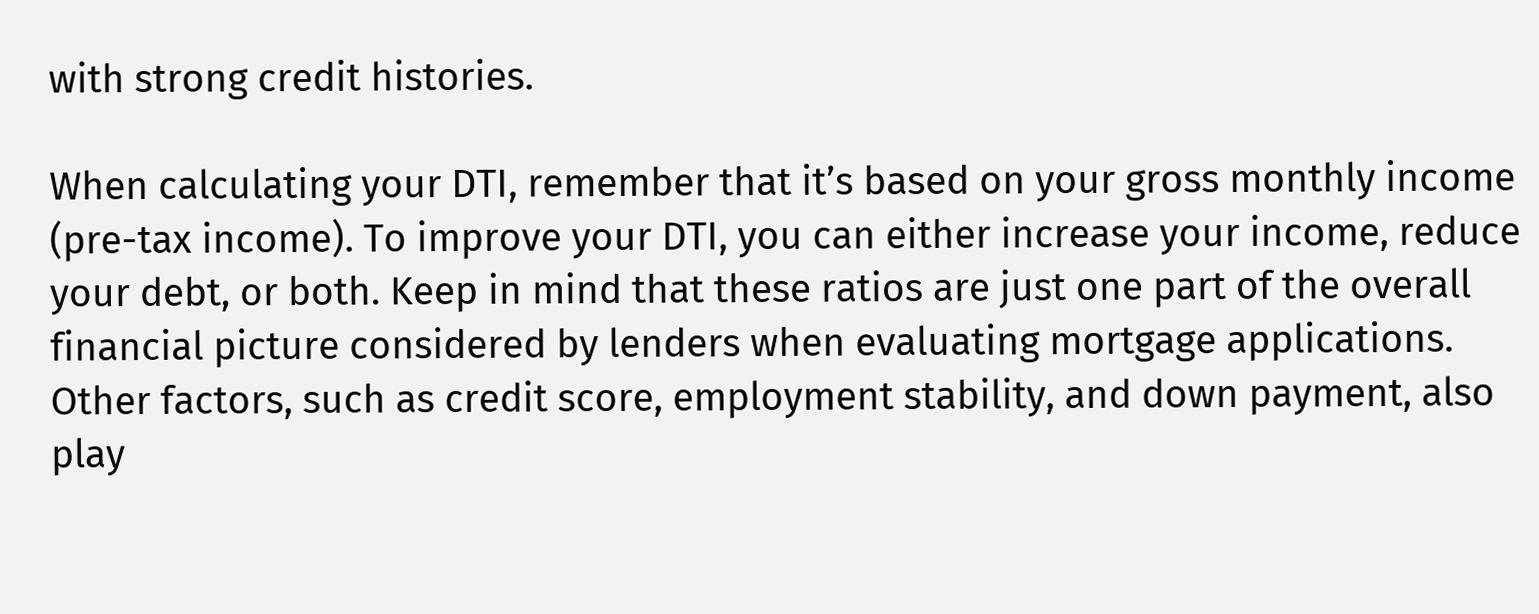with strong credit histories.

When calculating your DTI, remember that it’s based on your gross monthly income (pre-tax income). To improve your DTI, you can either increase your income, reduce your debt, or both. Keep in mind that these ratios are just one part of the overall financial picture considered by lenders when evaluating mortgage applications. Other factors, such as credit score, employment stability, and down payment, also play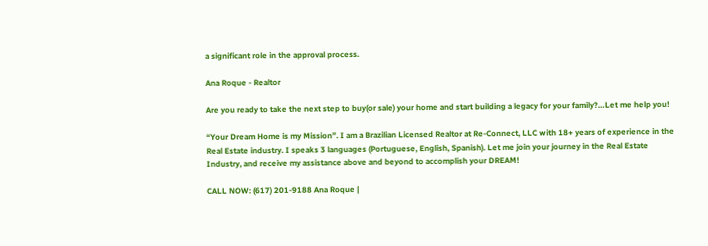a significant role in the approval process.

Ana Roque - Realtor

Are you ready to take the next step to buy(or sale) your home and start building a legacy for your family?…Let me help you!

“Your Dream Home is my Mission”. I am a Brazilian Licensed Realtor at Re-Connect, LLC with 18+ years of experience in the Real Estate industry. I speaks 3 languages (Portuguese, English, Spanish). Let me join your journey in the Real Estate Industry, and receive my assistance above and beyond to accomplish your DREAM!

CALL NOW: (617) 201-9188 Ana Roque |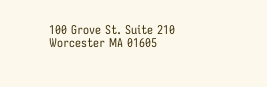100 Grove St. Suite 210 Worcester MA 01605